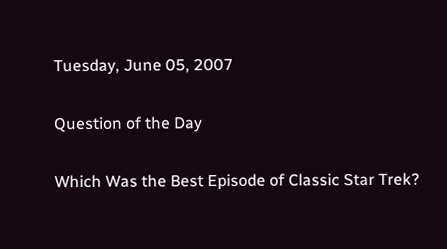Tuesday, June 05, 2007

Question of the Day

Which Was the Best Episode of Classic Star Trek?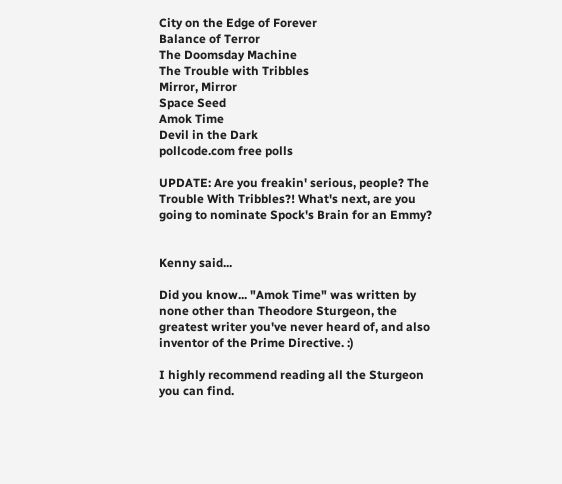City on the Edge of Forever
Balance of Terror
The Doomsday Machine
The Trouble with Tribbles
Mirror, Mirror
Space Seed
Amok Time
Devil in the Dark
pollcode.com free polls

UPDATE: Are you freakin' serious, people? The Trouble With Tribbles?! What's next, are you going to nominate Spock's Brain for an Emmy?


Kenny said...

Did you know... "Amok Time" was written by none other than Theodore Sturgeon, the greatest writer you've never heard of, and also inventor of the Prime Directive. :)

I highly recommend reading all the Sturgeon you can find.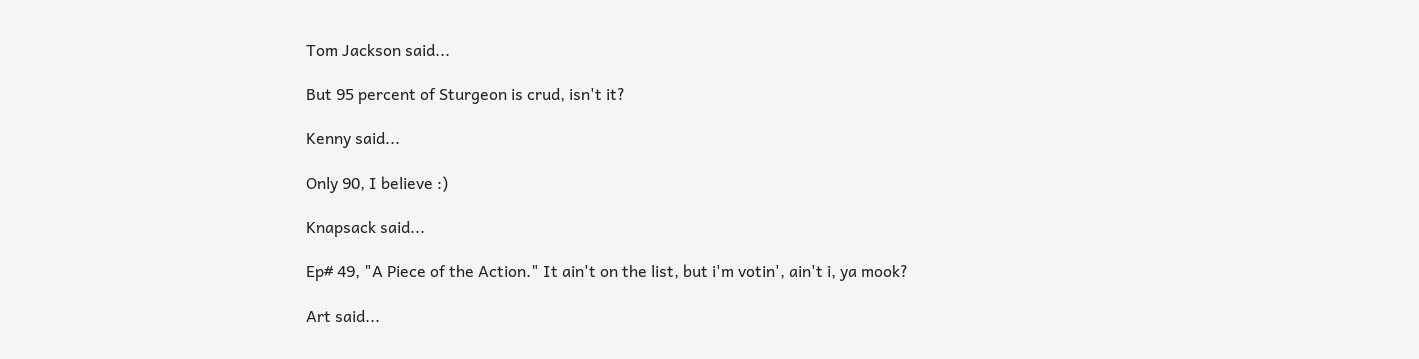Tom Jackson said...

But 95 percent of Sturgeon is crud, isn't it?

Kenny said...

Only 90, I believe :)

Knapsack said...

Ep# 49, "A Piece of the Action." It ain't on the list, but i'm votin', ain't i, ya mook?

Art said...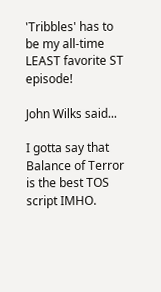'Tribbles' has to be my all-time LEAST favorite ST episode!

John Wilks said...

I gotta say that Balance of Terror is the best TOS script IMHO.